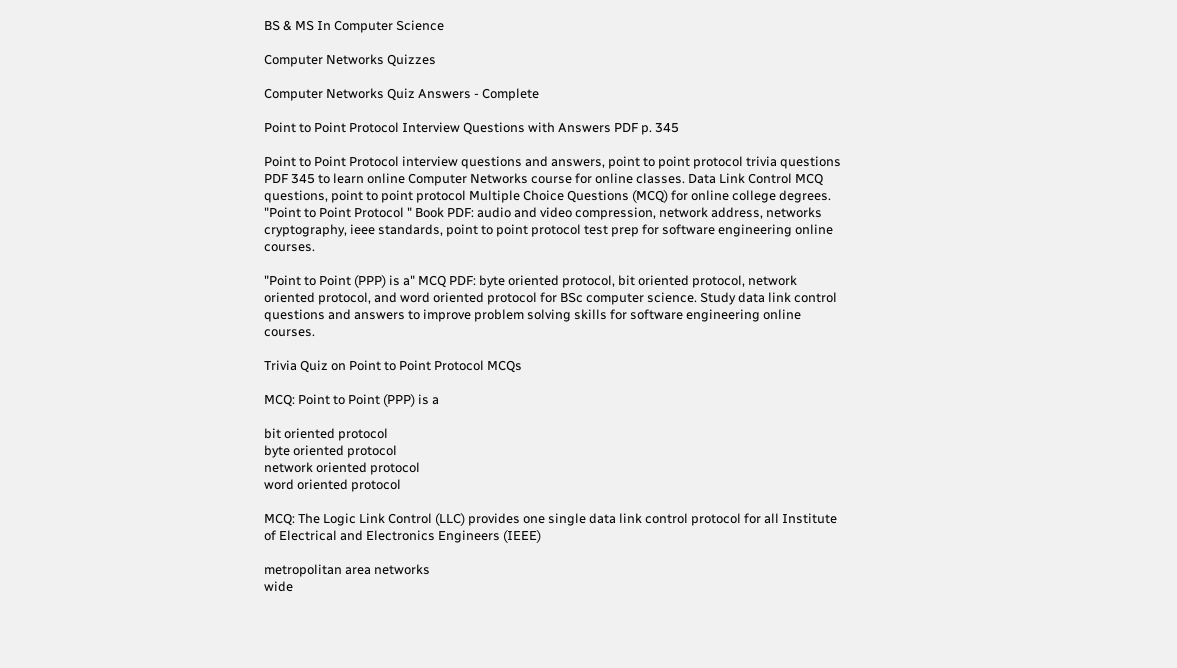BS & MS In Computer Science

Computer Networks Quizzes

Computer Networks Quiz Answers - Complete

Point to Point Protocol Interview Questions with Answers PDF p. 345

Point to Point Protocol interview questions and answers, point to point protocol trivia questions PDF 345 to learn online Computer Networks course for online classes. Data Link Control MCQ questions, point to point protocol Multiple Choice Questions (MCQ) for online college degrees. "Point to Point Protocol " Book PDF: audio and video compression, network address, networks cryptography, ieee standards, point to point protocol test prep for software engineering online courses.

"Point to Point (PPP) is a" MCQ PDF: byte oriented protocol, bit oriented protocol, network oriented protocol, and word oriented protocol for BSc computer science. Study data link control questions and answers to improve problem solving skills for software engineering online courses.

Trivia Quiz on Point to Point Protocol MCQs

MCQ: Point to Point (PPP) is a

bit oriented protocol
byte oriented protocol
network oriented protocol
word oriented protocol

MCQ: The Logic Link Control (LLC) provides one single data link control protocol for all Institute of Electrical and Electronics Engineers (IEEE)

metropolitan area networks
wide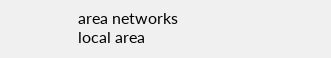area networks
local area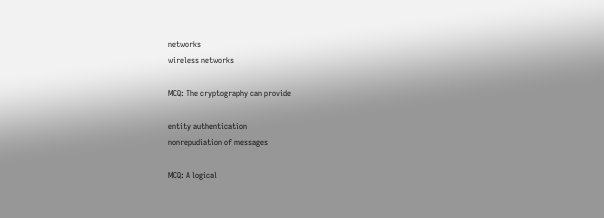networks
wireless networks

MCQ: The cryptography can provide

entity authentication
nonrepudiation of messages

MCQ: A logical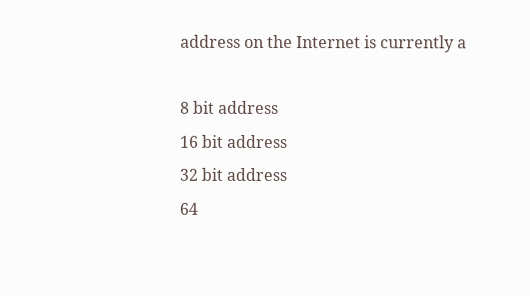address on the Internet is currently a

8 bit address
16 bit address
32 bit address
64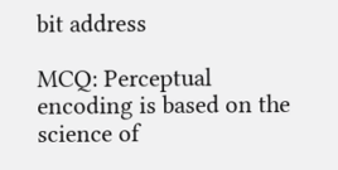bit address

MCQ: Perceptual encoding is based on the science of